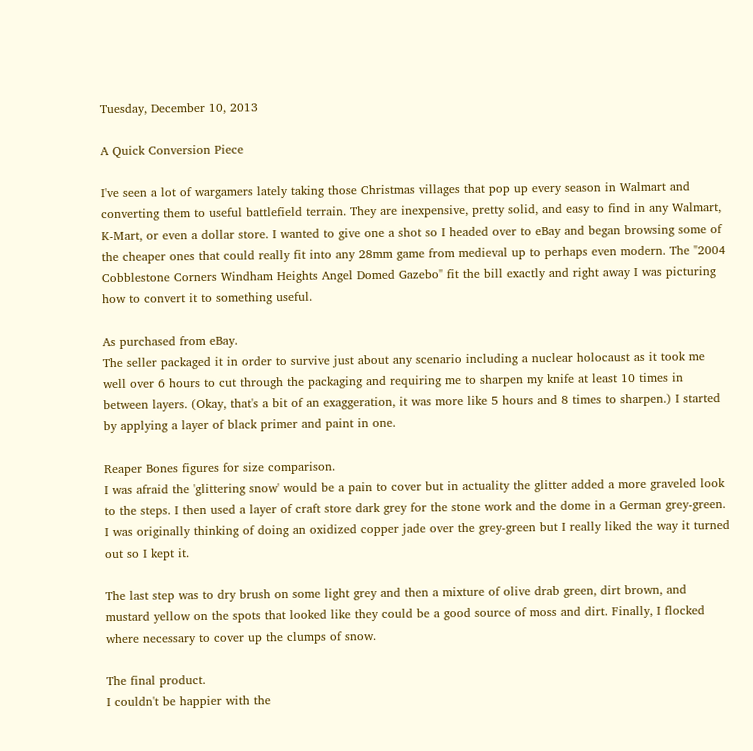Tuesday, December 10, 2013

A Quick Conversion Piece

I've seen a lot of wargamers lately taking those Christmas villages that pop up every season in Walmart and converting them to useful battlefield terrain. They are inexpensive, pretty solid, and easy to find in any Walmart, K-Mart, or even a dollar store. I wanted to give one a shot so I headed over to eBay and began browsing some of the cheaper ones that could really fit into any 28mm game from medieval up to perhaps even modern. The "2004 Cobblestone Corners Windham Heights Angel Domed Gazebo" fit the bill exactly and right away I was picturing how to convert it to something useful.

As purchased from eBay.
The seller packaged it in order to survive just about any scenario including a nuclear holocaust as it took me well over 6 hours to cut through the packaging and requiring me to sharpen my knife at least 10 times in between layers. (Okay, that's a bit of an exaggeration, it was more like 5 hours and 8 times to sharpen.) I started by applying a layer of black primer and paint in one.

Reaper Bones figures for size comparison.
I was afraid the 'glittering snow' would be a pain to cover but in actuality the glitter added a more graveled look to the steps. I then used a layer of craft store dark grey for the stone work and the dome in a German grey-green. I was originally thinking of doing an oxidized copper jade over the grey-green but I really liked the way it turned out so I kept it.

The last step was to dry brush on some light grey and then a mixture of olive drab green, dirt brown, and mustard yellow on the spots that looked like they could be a good source of moss and dirt. Finally, I flocked where necessary to cover up the clumps of snow.

The final product.
I couldn't be happier with the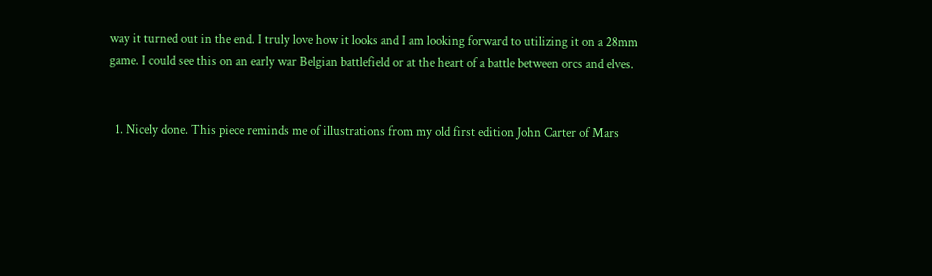way it turned out in the end. I truly love how it looks and I am looking forward to utilizing it on a 28mm game. I could see this on an early war Belgian battlefield or at the heart of a battle between orcs and elves.


  1. Nicely done. This piece reminds me of illustrations from my old first edition John Carter of Mars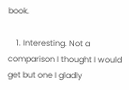book.

    1. Interesting. Not a comparison I thought I would get but one I gladly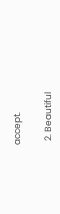accept.

  2. Beautiful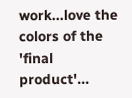work...love the colors of the 'final product'...